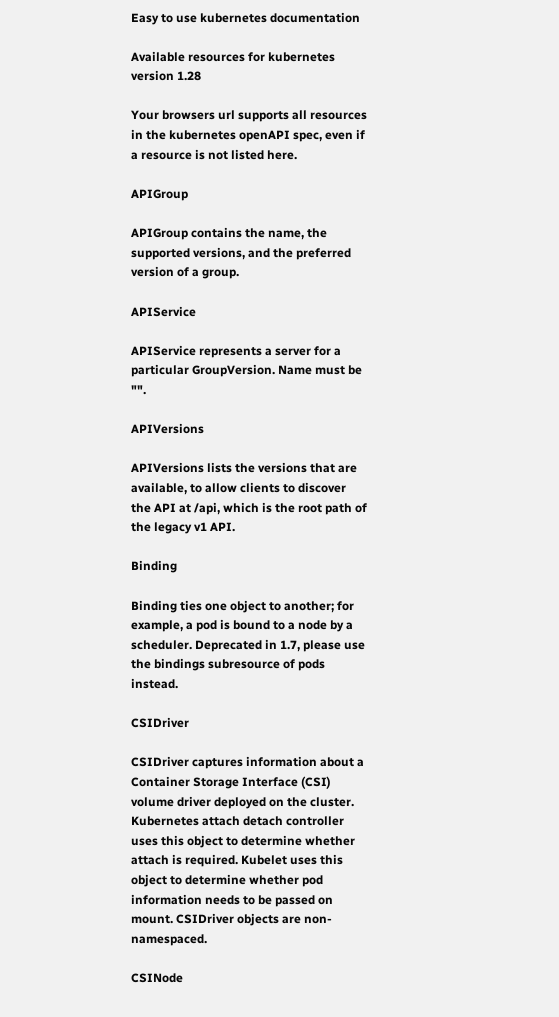Easy to use kubernetes documentation

Available resources for kubernetes version 1.28

Your browsers url supports all resources in the kubernetes openAPI spec, even if a resource is not listed here.

APIGroup

APIGroup contains the name, the supported versions, and the preferred version of a group.

APIService

APIService represents a server for a particular GroupVersion. Name must be "".

APIVersions

APIVersions lists the versions that are available, to allow clients to discover the API at /api, which is the root path of the legacy v1 API.

Binding

Binding ties one object to another; for example, a pod is bound to a node by a scheduler. Deprecated in 1.7, please use the bindings subresource of pods instead.

CSIDriver

CSIDriver captures information about a Container Storage Interface (CSI) volume driver deployed on the cluster. Kubernetes attach detach controller uses this object to determine whether attach is required. Kubelet uses this object to determine whether pod information needs to be passed on mount. CSIDriver objects are non-namespaced.

CSINode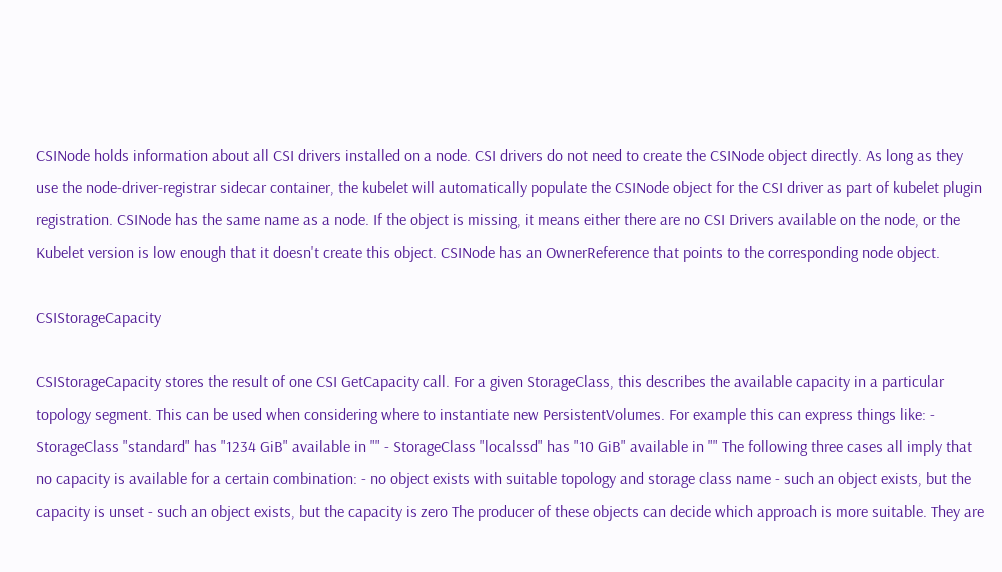CSINode holds information about all CSI drivers installed on a node. CSI drivers do not need to create the CSINode object directly. As long as they use the node-driver-registrar sidecar container, the kubelet will automatically populate the CSINode object for the CSI driver as part of kubelet plugin registration. CSINode has the same name as a node. If the object is missing, it means either there are no CSI Drivers available on the node, or the Kubelet version is low enough that it doesn't create this object. CSINode has an OwnerReference that points to the corresponding node object.

CSIStorageCapacity

CSIStorageCapacity stores the result of one CSI GetCapacity call. For a given StorageClass, this describes the available capacity in a particular topology segment. This can be used when considering where to instantiate new PersistentVolumes. For example this can express things like: - StorageClass "standard" has "1234 GiB" available in "" - StorageClass "localssd" has "10 GiB" available in "" The following three cases all imply that no capacity is available for a certain combination: - no object exists with suitable topology and storage class name - such an object exists, but the capacity is unset - such an object exists, but the capacity is zero The producer of these objects can decide which approach is more suitable. They are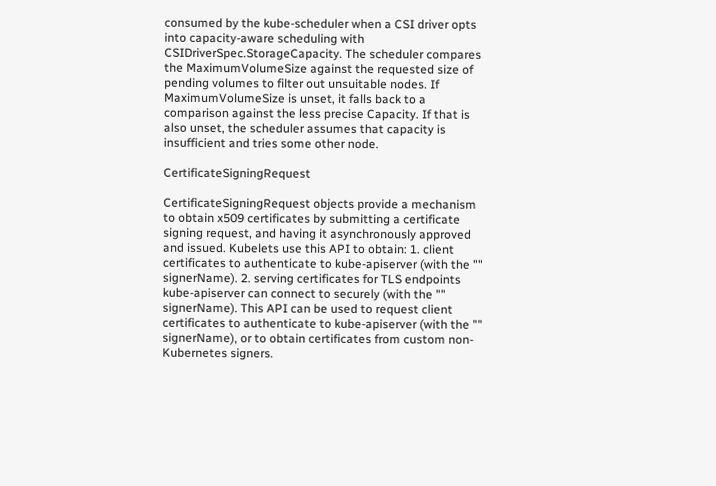consumed by the kube-scheduler when a CSI driver opts into capacity-aware scheduling with CSIDriverSpec.StorageCapacity. The scheduler compares the MaximumVolumeSize against the requested size of pending volumes to filter out unsuitable nodes. If MaximumVolumeSize is unset, it falls back to a comparison against the less precise Capacity. If that is also unset, the scheduler assumes that capacity is insufficient and tries some other node.

CertificateSigningRequest

CertificateSigningRequest objects provide a mechanism to obtain x509 certificates by submitting a certificate signing request, and having it asynchronously approved and issued. Kubelets use this API to obtain: 1. client certificates to authenticate to kube-apiserver (with the "" signerName). 2. serving certificates for TLS endpoints kube-apiserver can connect to securely (with the "" signerName). This API can be used to request client certificates to authenticate to kube-apiserver (with the "" signerName), or to obtain certificates from custom non-Kubernetes signers.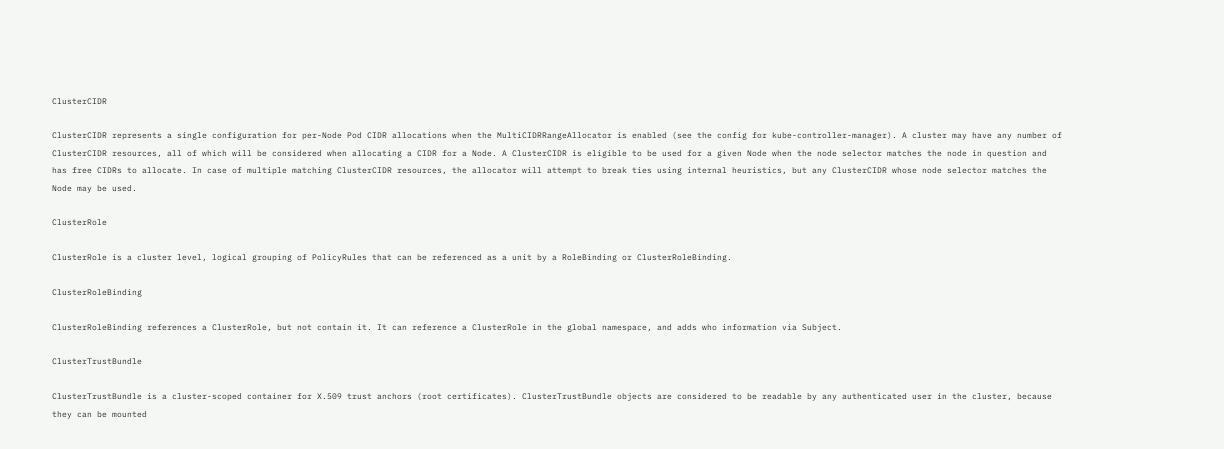ClusterCIDR

ClusterCIDR represents a single configuration for per-Node Pod CIDR allocations when the MultiCIDRRangeAllocator is enabled (see the config for kube-controller-manager). A cluster may have any number of ClusterCIDR resources, all of which will be considered when allocating a CIDR for a Node. A ClusterCIDR is eligible to be used for a given Node when the node selector matches the node in question and has free CIDRs to allocate. In case of multiple matching ClusterCIDR resources, the allocator will attempt to break ties using internal heuristics, but any ClusterCIDR whose node selector matches the Node may be used.

ClusterRole

ClusterRole is a cluster level, logical grouping of PolicyRules that can be referenced as a unit by a RoleBinding or ClusterRoleBinding.

ClusterRoleBinding

ClusterRoleBinding references a ClusterRole, but not contain it. It can reference a ClusterRole in the global namespace, and adds who information via Subject.

ClusterTrustBundle

ClusterTrustBundle is a cluster-scoped container for X.509 trust anchors (root certificates). ClusterTrustBundle objects are considered to be readable by any authenticated user in the cluster, because they can be mounted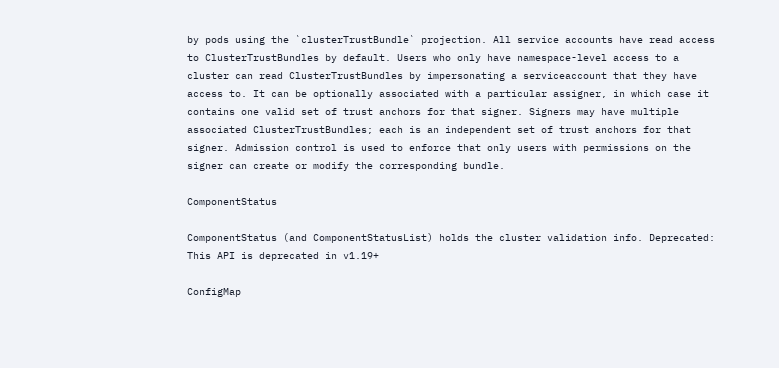by pods using the `clusterTrustBundle` projection. All service accounts have read access to ClusterTrustBundles by default. Users who only have namespace-level access to a cluster can read ClusterTrustBundles by impersonating a serviceaccount that they have access to. It can be optionally associated with a particular assigner, in which case it contains one valid set of trust anchors for that signer. Signers may have multiple associated ClusterTrustBundles; each is an independent set of trust anchors for that signer. Admission control is used to enforce that only users with permissions on the signer can create or modify the corresponding bundle.

ComponentStatus

ComponentStatus (and ComponentStatusList) holds the cluster validation info. Deprecated: This API is deprecated in v1.19+

ConfigMap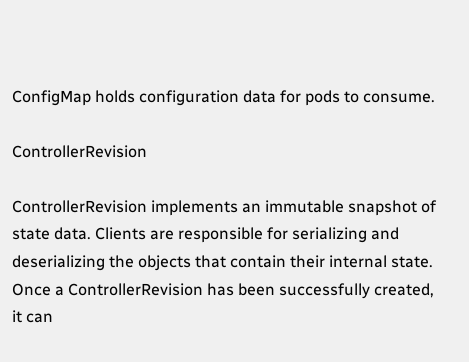ConfigMap holds configuration data for pods to consume.

ControllerRevision

ControllerRevision implements an immutable snapshot of state data. Clients are responsible for serializing and deserializing the objects that contain their internal state. Once a ControllerRevision has been successfully created, it can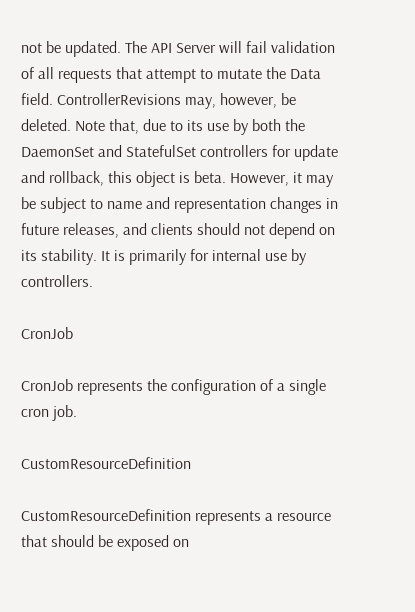not be updated. The API Server will fail validation of all requests that attempt to mutate the Data field. ControllerRevisions may, however, be deleted. Note that, due to its use by both the DaemonSet and StatefulSet controllers for update and rollback, this object is beta. However, it may be subject to name and representation changes in future releases, and clients should not depend on its stability. It is primarily for internal use by controllers.

CronJob

CronJob represents the configuration of a single cron job.

CustomResourceDefinition

CustomResourceDefinition represents a resource that should be exposed on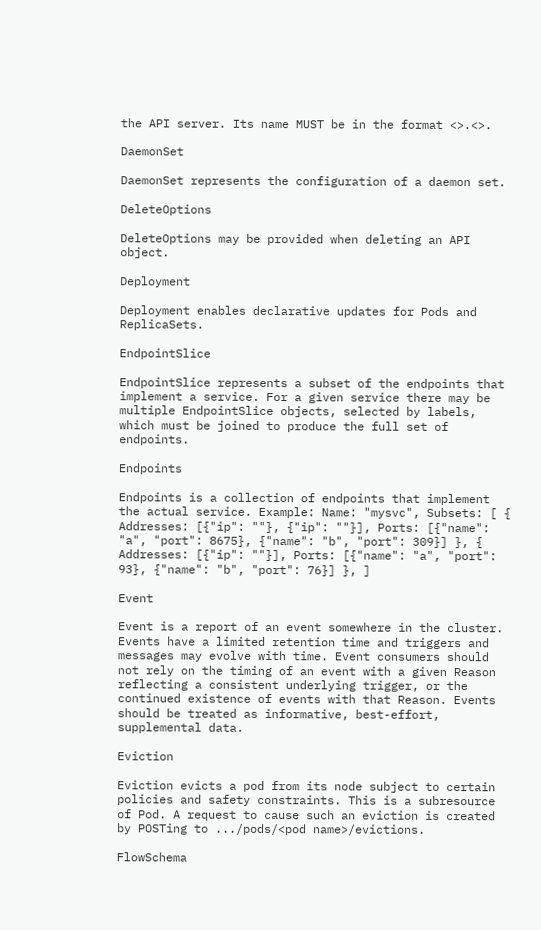the API server. Its name MUST be in the format <>.<>.

DaemonSet

DaemonSet represents the configuration of a daemon set.

DeleteOptions

DeleteOptions may be provided when deleting an API object.

Deployment

Deployment enables declarative updates for Pods and ReplicaSets.

EndpointSlice

EndpointSlice represents a subset of the endpoints that implement a service. For a given service there may be multiple EndpointSlice objects, selected by labels, which must be joined to produce the full set of endpoints.

Endpoints

Endpoints is a collection of endpoints that implement the actual service. Example: Name: "mysvc", Subsets: [ { Addresses: [{"ip": ""}, {"ip": ""}], Ports: [{"name": "a", "port": 8675}, {"name": "b", "port": 309}] }, { Addresses: [{"ip": ""}], Ports: [{"name": "a", "port": 93}, {"name": "b", "port": 76}] }, ]

Event

Event is a report of an event somewhere in the cluster. Events have a limited retention time and triggers and messages may evolve with time. Event consumers should not rely on the timing of an event with a given Reason reflecting a consistent underlying trigger, or the continued existence of events with that Reason. Events should be treated as informative, best-effort, supplemental data.

Eviction

Eviction evicts a pod from its node subject to certain policies and safety constraints. This is a subresource of Pod. A request to cause such an eviction is created by POSTing to .../pods/<pod name>/evictions.

FlowSchema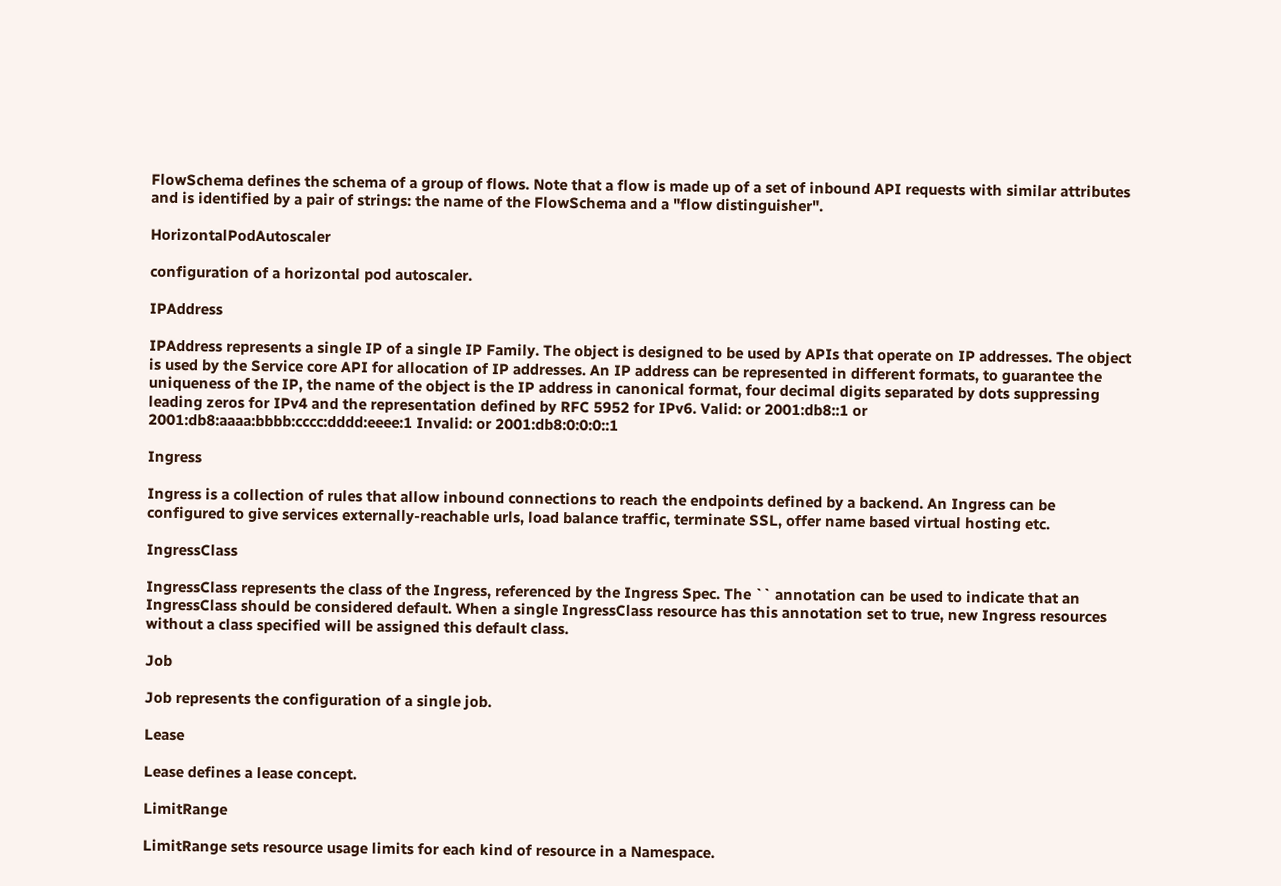FlowSchema defines the schema of a group of flows. Note that a flow is made up of a set of inbound API requests with similar attributes and is identified by a pair of strings: the name of the FlowSchema and a "flow distinguisher".

HorizontalPodAutoscaler

configuration of a horizontal pod autoscaler.

IPAddress

IPAddress represents a single IP of a single IP Family. The object is designed to be used by APIs that operate on IP addresses. The object is used by the Service core API for allocation of IP addresses. An IP address can be represented in different formats, to guarantee the uniqueness of the IP, the name of the object is the IP address in canonical format, four decimal digits separated by dots suppressing leading zeros for IPv4 and the representation defined by RFC 5952 for IPv6. Valid: or 2001:db8::1 or 2001:db8:aaaa:bbbb:cccc:dddd:eeee:1 Invalid: or 2001:db8:0:0:0::1

Ingress

Ingress is a collection of rules that allow inbound connections to reach the endpoints defined by a backend. An Ingress can be configured to give services externally-reachable urls, load balance traffic, terminate SSL, offer name based virtual hosting etc.

IngressClass

IngressClass represents the class of the Ingress, referenced by the Ingress Spec. The `` annotation can be used to indicate that an IngressClass should be considered default. When a single IngressClass resource has this annotation set to true, new Ingress resources without a class specified will be assigned this default class.

Job

Job represents the configuration of a single job.

Lease

Lease defines a lease concept.

LimitRange

LimitRange sets resource usage limits for each kind of resource in a Namespace.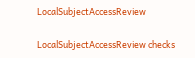LocalSubjectAccessReview

LocalSubjectAccessReview checks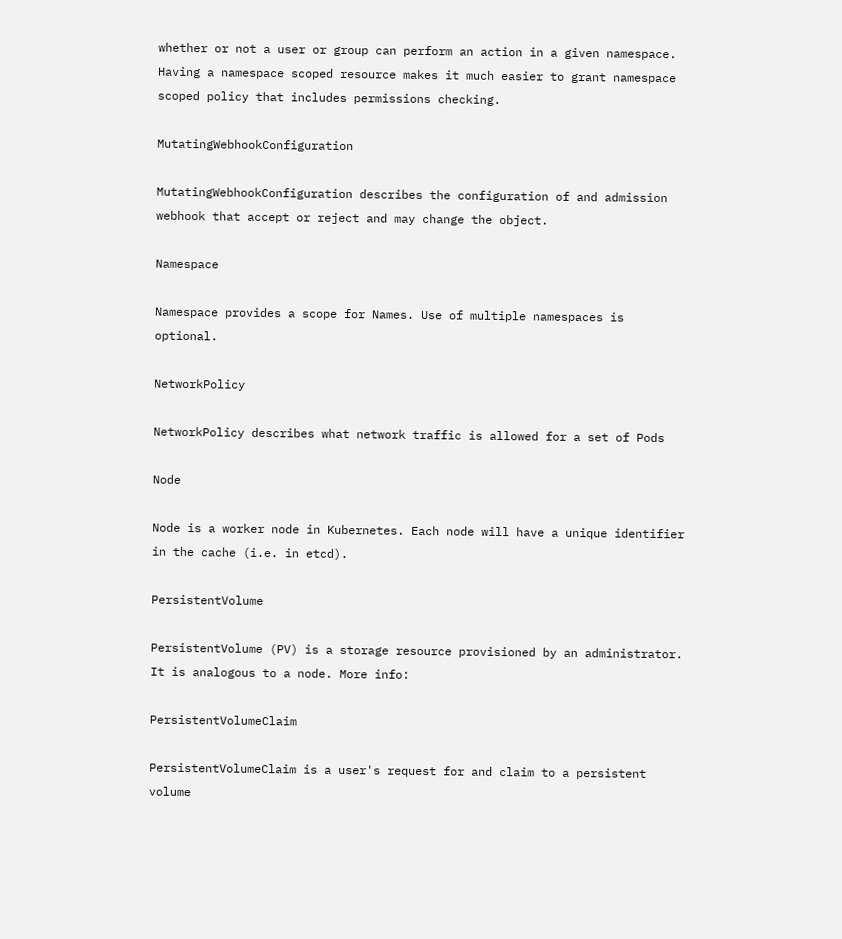whether or not a user or group can perform an action in a given namespace. Having a namespace scoped resource makes it much easier to grant namespace scoped policy that includes permissions checking.

MutatingWebhookConfiguration

MutatingWebhookConfiguration describes the configuration of and admission webhook that accept or reject and may change the object.

Namespace

Namespace provides a scope for Names. Use of multiple namespaces is optional.

NetworkPolicy

NetworkPolicy describes what network traffic is allowed for a set of Pods

Node

Node is a worker node in Kubernetes. Each node will have a unique identifier in the cache (i.e. in etcd).

PersistentVolume

PersistentVolume (PV) is a storage resource provisioned by an administrator. It is analogous to a node. More info:

PersistentVolumeClaim

PersistentVolumeClaim is a user's request for and claim to a persistent volume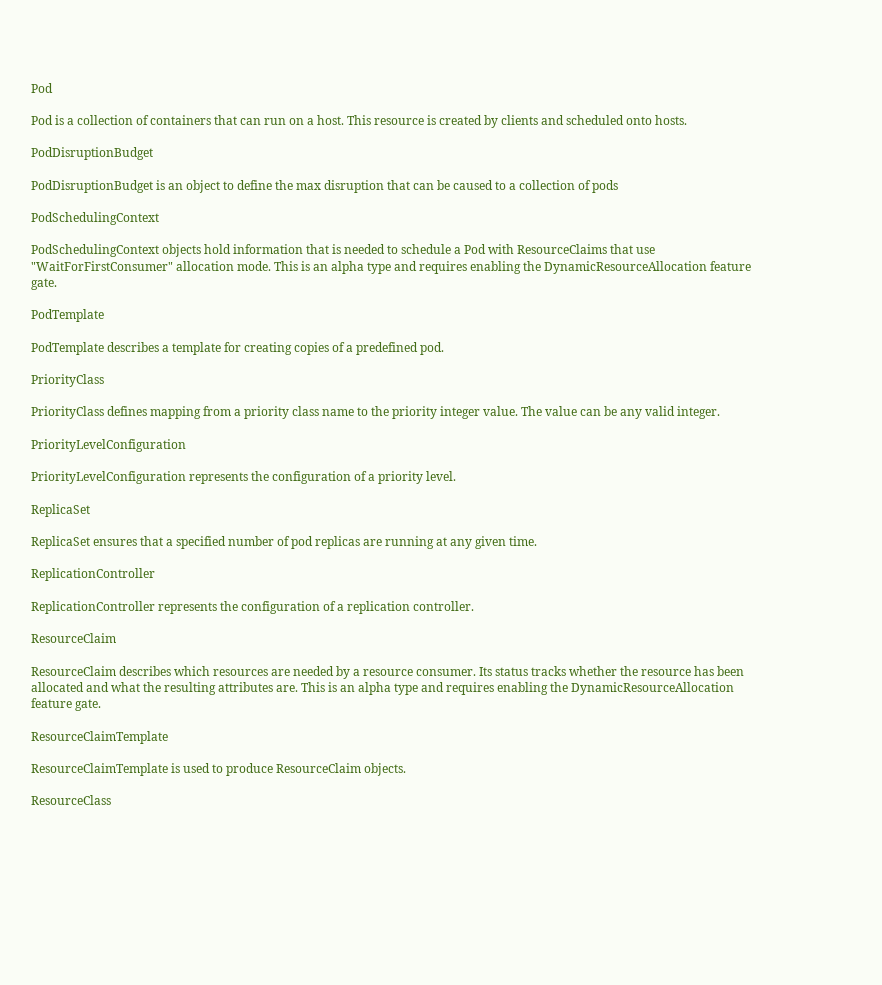Pod

Pod is a collection of containers that can run on a host. This resource is created by clients and scheduled onto hosts.

PodDisruptionBudget

PodDisruptionBudget is an object to define the max disruption that can be caused to a collection of pods

PodSchedulingContext

PodSchedulingContext objects hold information that is needed to schedule a Pod with ResourceClaims that use "WaitForFirstConsumer" allocation mode. This is an alpha type and requires enabling the DynamicResourceAllocation feature gate.

PodTemplate

PodTemplate describes a template for creating copies of a predefined pod.

PriorityClass

PriorityClass defines mapping from a priority class name to the priority integer value. The value can be any valid integer.

PriorityLevelConfiguration

PriorityLevelConfiguration represents the configuration of a priority level.

ReplicaSet

ReplicaSet ensures that a specified number of pod replicas are running at any given time.

ReplicationController

ReplicationController represents the configuration of a replication controller.

ResourceClaim

ResourceClaim describes which resources are needed by a resource consumer. Its status tracks whether the resource has been allocated and what the resulting attributes are. This is an alpha type and requires enabling the DynamicResourceAllocation feature gate.

ResourceClaimTemplate

ResourceClaimTemplate is used to produce ResourceClaim objects.

ResourceClass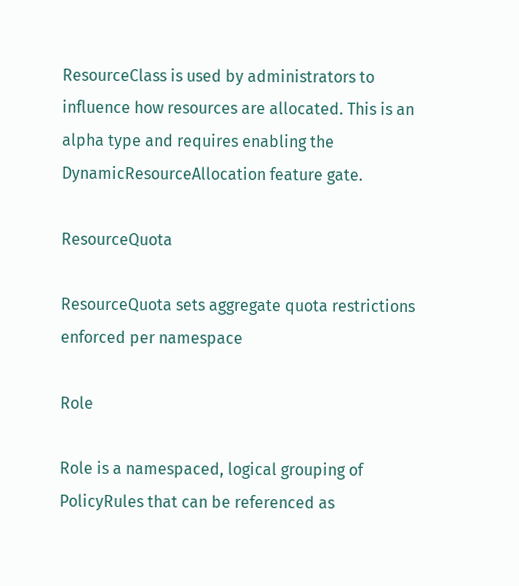ResourceClass is used by administrators to influence how resources are allocated. This is an alpha type and requires enabling the DynamicResourceAllocation feature gate.

ResourceQuota

ResourceQuota sets aggregate quota restrictions enforced per namespace

Role

Role is a namespaced, logical grouping of PolicyRules that can be referenced as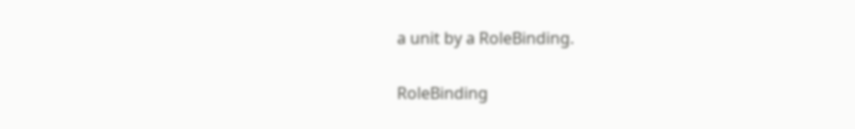a unit by a RoleBinding.

RoleBinding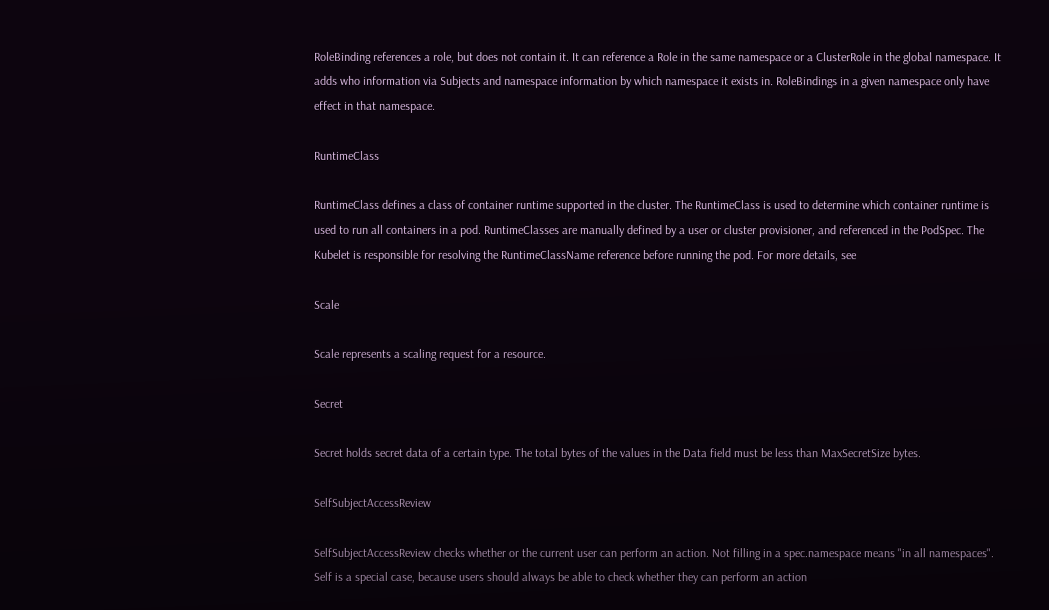RoleBinding references a role, but does not contain it. It can reference a Role in the same namespace or a ClusterRole in the global namespace. It adds who information via Subjects and namespace information by which namespace it exists in. RoleBindings in a given namespace only have effect in that namespace.

RuntimeClass

RuntimeClass defines a class of container runtime supported in the cluster. The RuntimeClass is used to determine which container runtime is used to run all containers in a pod. RuntimeClasses are manually defined by a user or cluster provisioner, and referenced in the PodSpec. The Kubelet is responsible for resolving the RuntimeClassName reference before running the pod. For more details, see

Scale

Scale represents a scaling request for a resource.

Secret

Secret holds secret data of a certain type. The total bytes of the values in the Data field must be less than MaxSecretSize bytes.

SelfSubjectAccessReview

SelfSubjectAccessReview checks whether or the current user can perform an action. Not filling in a spec.namespace means "in all namespaces". Self is a special case, because users should always be able to check whether they can perform an action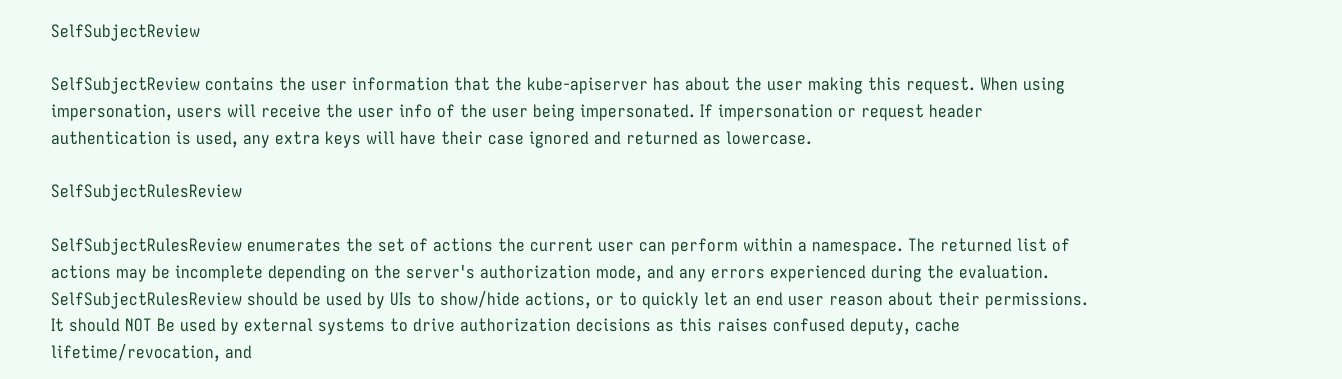SelfSubjectReview

SelfSubjectReview contains the user information that the kube-apiserver has about the user making this request. When using impersonation, users will receive the user info of the user being impersonated. If impersonation or request header authentication is used, any extra keys will have their case ignored and returned as lowercase.

SelfSubjectRulesReview

SelfSubjectRulesReview enumerates the set of actions the current user can perform within a namespace. The returned list of actions may be incomplete depending on the server's authorization mode, and any errors experienced during the evaluation. SelfSubjectRulesReview should be used by UIs to show/hide actions, or to quickly let an end user reason about their permissions. It should NOT Be used by external systems to drive authorization decisions as this raises confused deputy, cache lifetime/revocation, and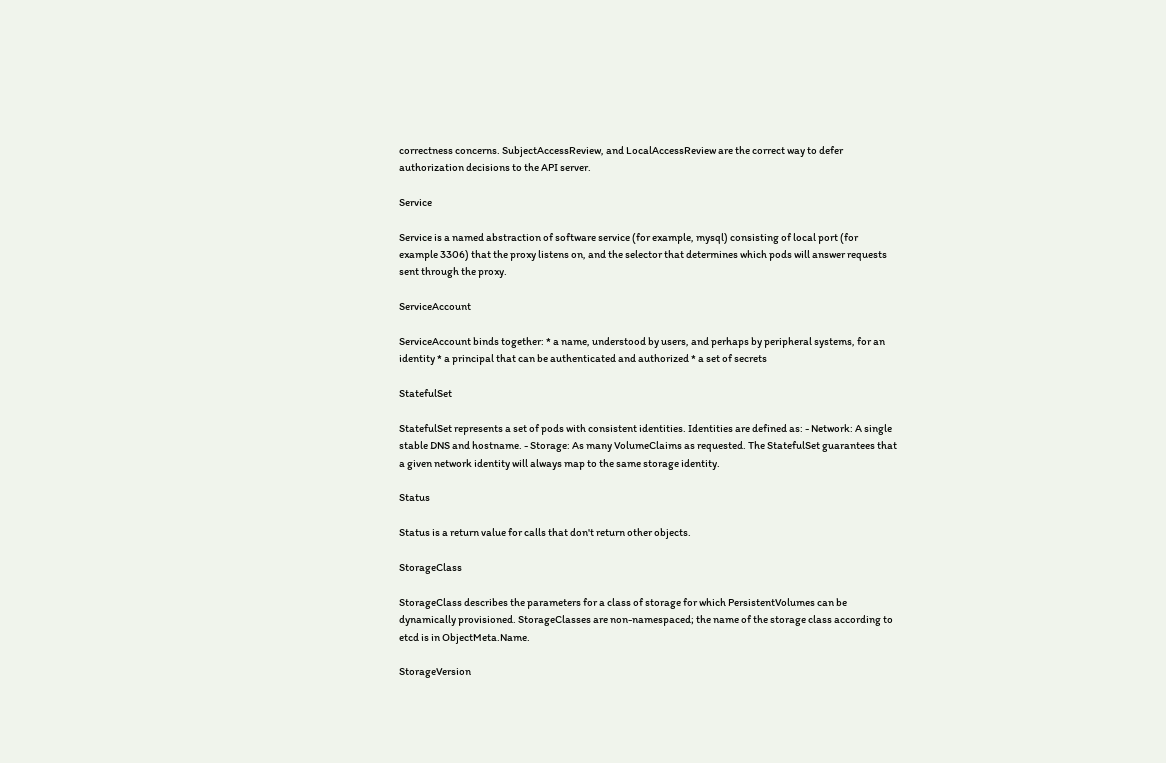correctness concerns. SubjectAccessReview, and LocalAccessReview are the correct way to defer authorization decisions to the API server.

Service

Service is a named abstraction of software service (for example, mysql) consisting of local port (for example 3306) that the proxy listens on, and the selector that determines which pods will answer requests sent through the proxy.

ServiceAccount

ServiceAccount binds together: * a name, understood by users, and perhaps by peripheral systems, for an identity * a principal that can be authenticated and authorized * a set of secrets

StatefulSet

StatefulSet represents a set of pods with consistent identities. Identities are defined as: - Network: A single stable DNS and hostname. - Storage: As many VolumeClaims as requested. The StatefulSet guarantees that a given network identity will always map to the same storage identity.

Status

Status is a return value for calls that don't return other objects.

StorageClass

StorageClass describes the parameters for a class of storage for which PersistentVolumes can be dynamically provisioned. StorageClasses are non-namespaced; the name of the storage class according to etcd is in ObjectMeta.Name.

StorageVersion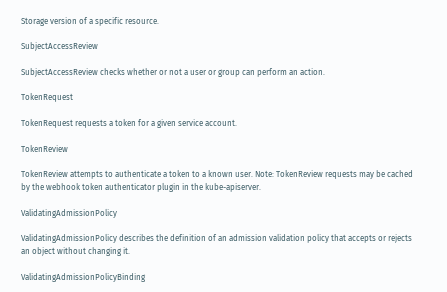Storage version of a specific resource.

SubjectAccessReview

SubjectAccessReview checks whether or not a user or group can perform an action.

TokenRequest

TokenRequest requests a token for a given service account.

TokenReview

TokenReview attempts to authenticate a token to a known user. Note: TokenReview requests may be cached by the webhook token authenticator plugin in the kube-apiserver.

ValidatingAdmissionPolicy

ValidatingAdmissionPolicy describes the definition of an admission validation policy that accepts or rejects an object without changing it.

ValidatingAdmissionPolicyBinding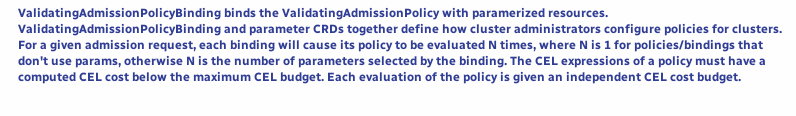ValidatingAdmissionPolicyBinding binds the ValidatingAdmissionPolicy with paramerized resources. ValidatingAdmissionPolicyBinding and parameter CRDs together define how cluster administrators configure policies for clusters. For a given admission request, each binding will cause its policy to be evaluated N times, where N is 1 for policies/bindings that don't use params, otherwise N is the number of parameters selected by the binding. The CEL expressions of a policy must have a computed CEL cost below the maximum CEL budget. Each evaluation of the policy is given an independent CEL cost budget.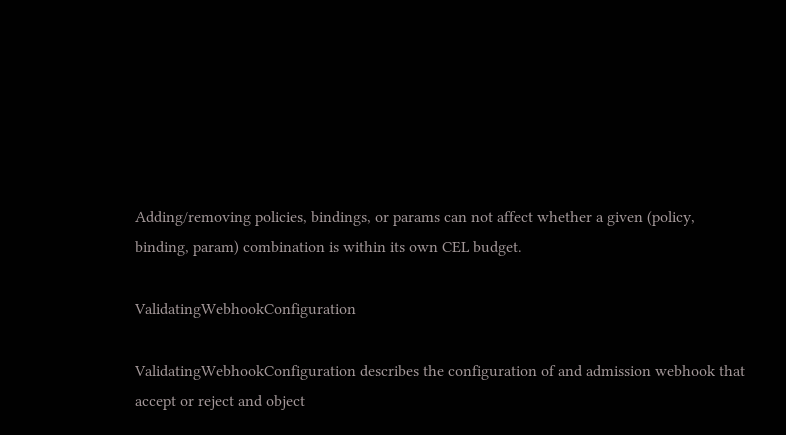Adding/removing policies, bindings, or params can not affect whether a given (policy, binding, param) combination is within its own CEL budget.

ValidatingWebhookConfiguration

ValidatingWebhookConfiguration describes the configuration of and admission webhook that accept or reject and object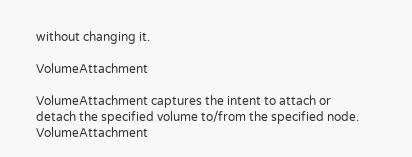without changing it.

VolumeAttachment

VolumeAttachment captures the intent to attach or detach the specified volume to/from the specified node. VolumeAttachment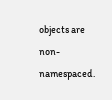objects are non-namespaced.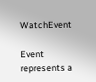WatchEvent

Event represents a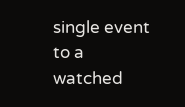single event to a watched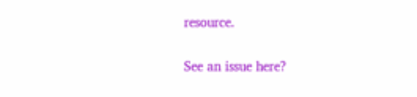resource.

See an issue here?